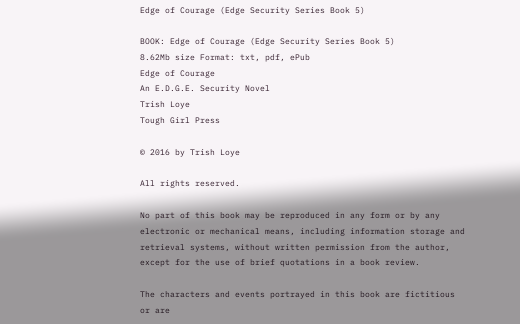Edge of Courage (Edge Security Series Book 5)

BOOK: Edge of Courage (Edge Security Series Book 5)
8.62Mb size Format: txt, pdf, ePub
Edge of Courage
An E.D.G.E. Security Novel
Trish Loye
Tough Girl Press

© 2016 by Trish Loye

All rights reserved.

No part of this book may be reproduced in any form or by any electronic or mechanical means, including information storage and retrieval systems, without written permission from the author, except for the use of brief quotations in a book review.

The characters and events portrayed in this book are fictitious or are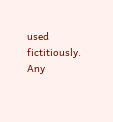used fictitiously. Any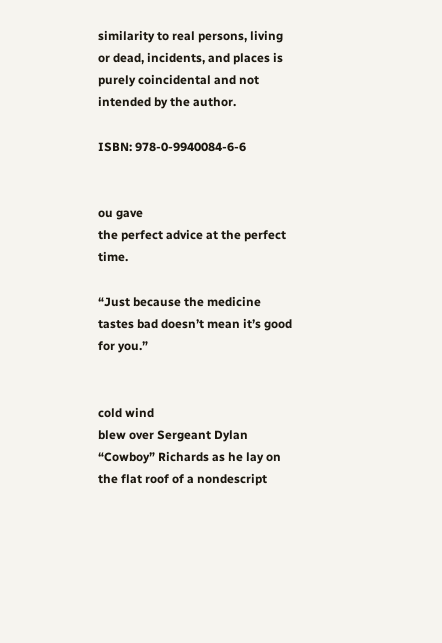similarity to real persons, living or dead, incidents, and places is purely coincidental and not intended by the author.

ISBN: 978-0-9940084-6-6


ou gave
the perfect advice at the perfect time.

“Just because the medicine tastes bad doesn’t mean it’s good for you.”


cold wind
blew over Sergeant Dylan “Cowboy” Richards as he lay on the flat roof of a nondescript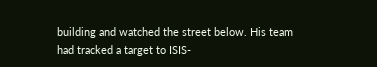building and watched the street below. His team had tracked a target to ISIS-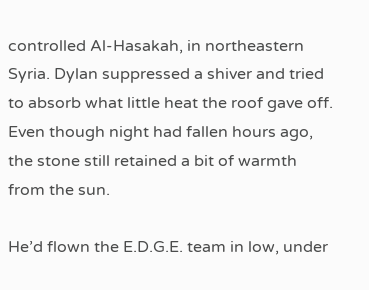controlled Al-Hasakah, in northeastern Syria. Dylan suppressed a shiver and tried to absorb what little heat the roof gave off. Even though night had fallen hours ago, the stone still retained a bit of warmth from the sun.

He’d flown the E.D.G.E. team in low, under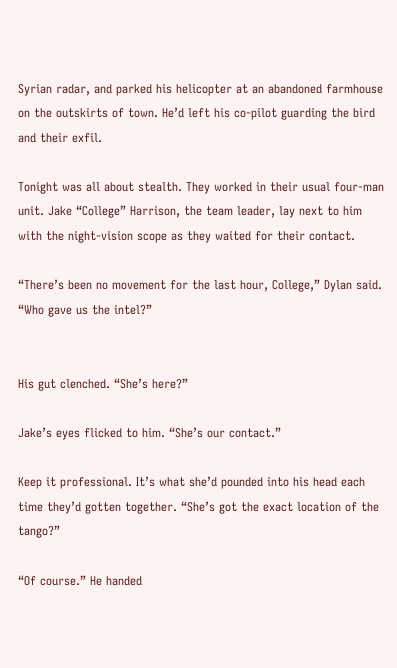Syrian radar, and parked his helicopter at an abandoned farmhouse on the outskirts of town. He’d left his co-pilot guarding the bird and their exfil.

Tonight was all about stealth. They worked in their usual four-man unit. Jake “College” Harrison, the team leader, lay next to him with the night-vision scope as they waited for their contact.

“There’s been no movement for the last hour, College,” Dylan said. “Who gave us the intel?”


His gut clenched. “She’s here?”

Jake’s eyes flicked to him. “She’s our contact.”

Keep it professional. It’s what she’d pounded into his head each time they’d gotten together. “She’s got the exact location of the tango?”

“Of course.” He handed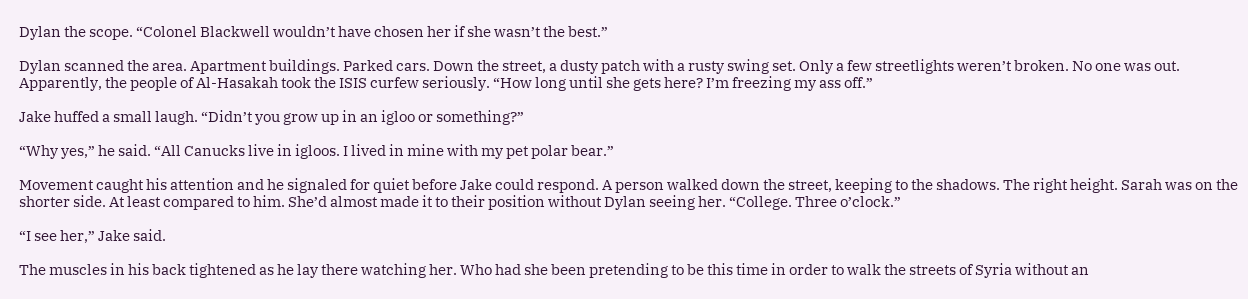Dylan the scope. “Colonel Blackwell wouldn’t have chosen her if she wasn’t the best.”

Dylan scanned the area. Apartment buildings. Parked cars. Down the street, a dusty patch with a rusty swing set. Only a few streetlights weren’t broken. No one was out. Apparently, the people of Al-Hasakah took the ISIS curfew seriously. “How long until she gets here? I’m freezing my ass off.”

Jake huffed a small laugh. “Didn’t you grow up in an igloo or something?”

“Why yes,” he said. “All Canucks live in igloos. I lived in mine with my pet polar bear.”

Movement caught his attention and he signaled for quiet before Jake could respond. A person walked down the street, keeping to the shadows. The right height. Sarah was on the shorter side. At least compared to him. She’d almost made it to their position without Dylan seeing her. “College. Three o’clock.”

“I see her,” Jake said.

The muscles in his back tightened as he lay there watching her. Who had she been pretending to be this time in order to walk the streets of Syria without an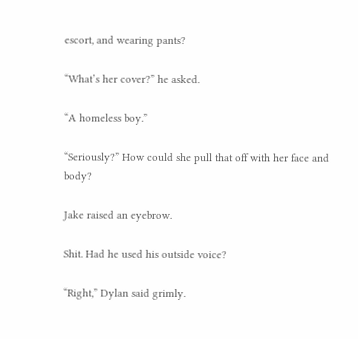escort, and wearing pants?

“What’s her cover?” he asked.

“A homeless boy.”

“Seriously?” How could she pull that off with her face and body?

Jake raised an eyebrow.

Shit. Had he used his outside voice?

“Right,” Dylan said grimly.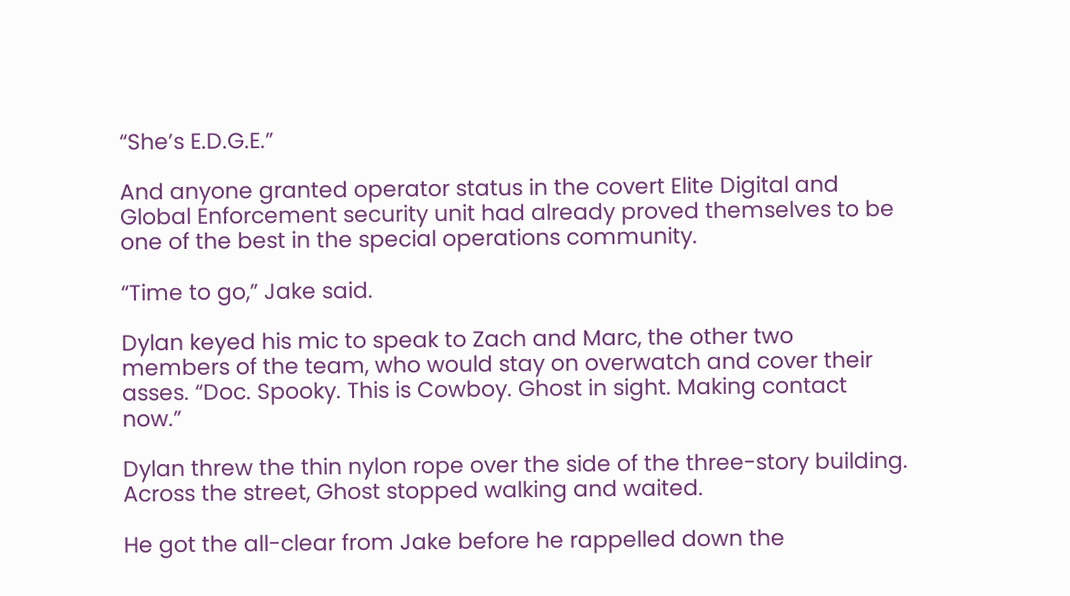“She’s E.D.G.E.”

And anyone granted operator status in the covert Elite Digital and Global Enforcement security unit had already proved themselves to be one of the best in the special operations community.

“Time to go,” Jake said.

Dylan keyed his mic to speak to Zach and Marc, the other two members of the team, who would stay on overwatch and cover their asses. “Doc. Spooky. This is Cowboy. Ghost in sight. Making contact now.”

Dylan threw the thin nylon rope over the side of the three-story building. Across the street, Ghost stopped walking and waited.

He got the all-clear from Jake before he rappelled down the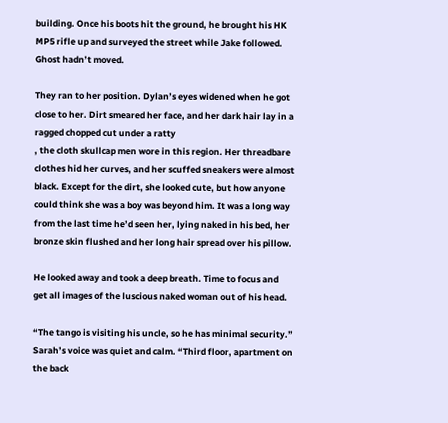building. Once his boots hit the ground, he brought his HK MP5 rifle up and surveyed the street while Jake followed. Ghost hadn’t moved.

They ran to her position. Dylan’s eyes widened when he got close to her. Dirt smeared her face, and her dark hair lay in a ragged chopped cut under a ratty
, the cloth skullcap men wore in this region. Her threadbare clothes hid her curves, and her scuffed sneakers were almost black. Except for the dirt, she looked cute, but how anyone could think she was a boy was beyond him. It was a long way from the last time he’d seen her, lying naked in his bed, her bronze skin flushed and her long hair spread over his pillow.

He looked away and took a deep breath. Time to focus and get all images of the luscious naked woman out of his head.

“The tango is visiting his uncle, so he has minimal security.” Sarah’s voice was quiet and calm. “Third floor, apartment on the back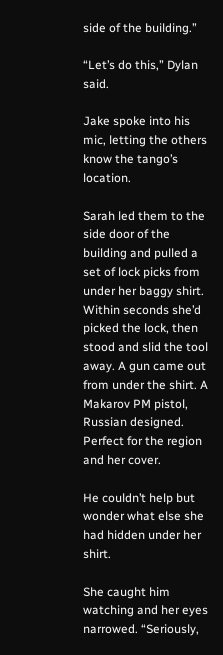side of the building.”

“Let’s do this,” Dylan said.

Jake spoke into his mic, letting the others know the tango’s location.

Sarah led them to the side door of the building and pulled a set of lock picks from under her baggy shirt. Within seconds she’d picked the lock, then stood and slid the tool away. A gun came out from under the shirt. A Makarov PM pistol, Russian designed. Perfect for the region and her cover.

He couldn’t help but wonder what else she had hidden under her shirt.

She caught him watching and her eyes narrowed. “Seriously,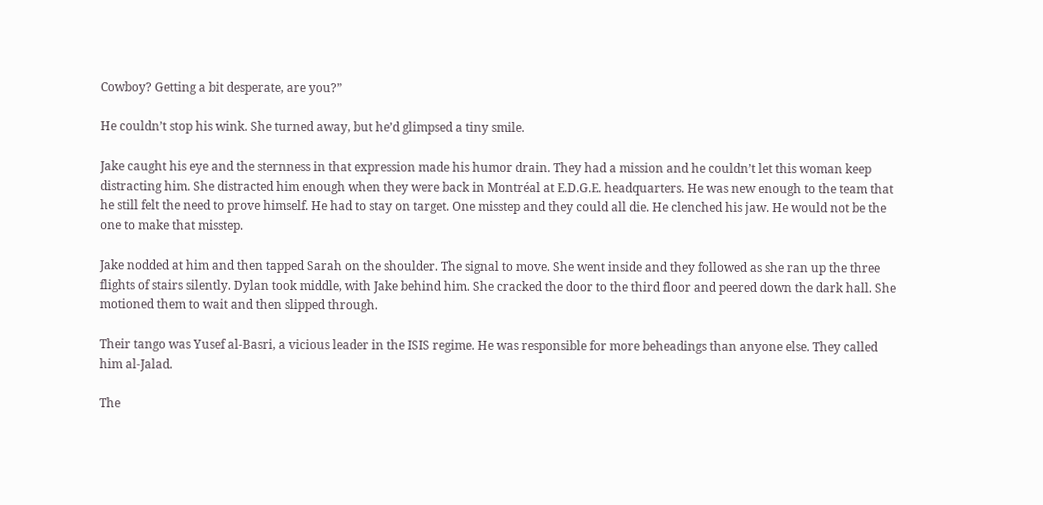Cowboy? Getting a bit desperate, are you?”

He couldn’t stop his wink. She turned away, but he’d glimpsed a tiny smile.

Jake caught his eye and the sternness in that expression made his humor drain. They had a mission and he couldn’t let this woman keep distracting him. She distracted him enough when they were back in Montréal at E.D.G.E. headquarters. He was new enough to the team that he still felt the need to prove himself. He had to stay on target. One misstep and they could all die. He clenched his jaw. He would not be the one to make that misstep.

Jake nodded at him and then tapped Sarah on the shoulder. The signal to move. She went inside and they followed as she ran up the three flights of stairs silently. Dylan took middle, with Jake behind him. She cracked the door to the third floor and peered down the dark hall. She motioned them to wait and then slipped through.

Their tango was Yusef al-Basri, a vicious leader in the ISIS regime. He was responsible for more beheadings than anyone else. They called him al-Jalad.

The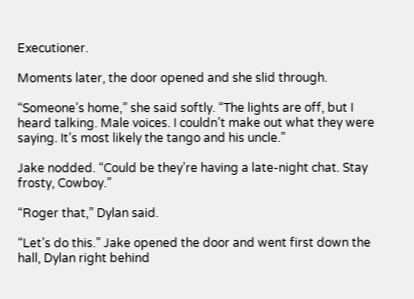Executioner.

Moments later, the door opened and she slid through.

“Someone’s home,” she said softly. “The lights are off, but I heard talking. Male voices. I couldn’t make out what they were saying. It’s most likely the tango and his uncle.”

Jake nodded. “Could be they’re having a late-night chat. Stay frosty, Cowboy.”

“Roger that,” Dylan said.

“Let’s do this.” Jake opened the door and went first down the hall, Dylan right behind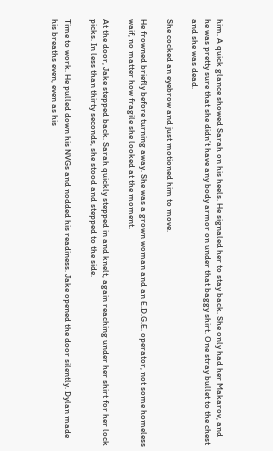him. A quick glance showed Sarah on his heels. He signaled her to stay back. She only had her Makarov, and he was pretty sure that she didn’t have any body armor on under that baggy shirt. One stray bullet to the chest and she was dead.

She cocked an eyebrow and just motioned him to move.

He frowned briefly before turning away. She was a grown woman and an E.D.G.E. operator, not some homeless waif, no matter how fragile she looked at the moment.

At the door, Jake stepped back. Sarah quickly stepped in and knelt, again reaching under her shirt for her lock picks. In less than thirty seconds, she stood and stepped to the side.

Time to work. He pulled down his NVGs and nodded his readiness. Jake opened the door silently. Dylan made his breaths even, even as his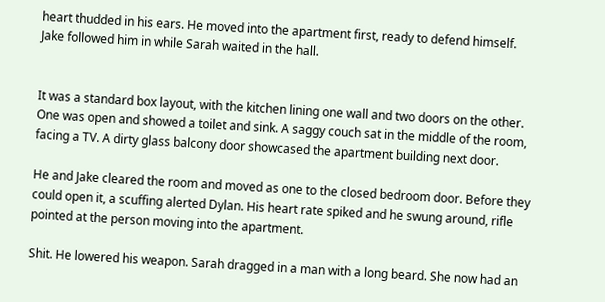heart thudded in his ears. He moved into the apartment first, ready to defend himself. Jake followed him in while Sarah waited in the hall.


It was a standard box layout, with the kitchen lining one wall and two doors on the other. One was open and showed a toilet and sink. A saggy couch sat in the middle of the room, facing a TV. A dirty glass balcony door showcased the apartment building next door.

He and Jake cleared the room and moved as one to the closed bedroom door. Before they could open it, a scuffing alerted Dylan. His heart rate spiked and he swung around, rifle pointed at the person moving into the apartment.

Shit. He lowered his weapon. Sarah dragged in a man with a long beard. She now had an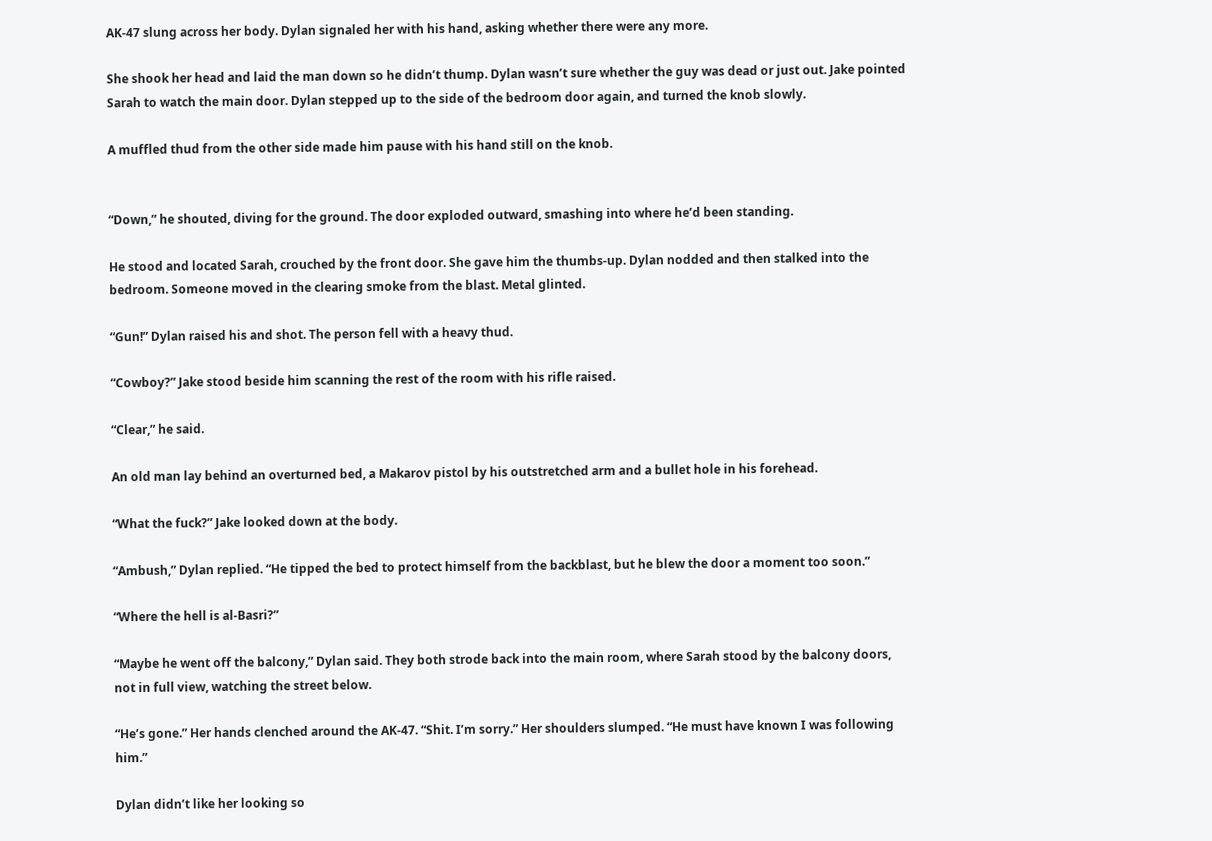AK-47 slung across her body. Dylan signaled her with his hand, asking whether there were any more.

She shook her head and laid the man down so he didn’t thump. Dylan wasn’t sure whether the guy was dead or just out. Jake pointed Sarah to watch the main door. Dylan stepped up to the side of the bedroom door again, and turned the knob slowly.

A muffled thud from the other side made him pause with his hand still on the knob.


“Down,” he shouted, diving for the ground. The door exploded outward, smashing into where he’d been standing.

He stood and located Sarah, crouched by the front door. She gave him the thumbs-up. Dylan nodded and then stalked into the bedroom. Someone moved in the clearing smoke from the blast. Metal glinted.

“Gun!” Dylan raised his and shot. The person fell with a heavy thud.

“Cowboy?” Jake stood beside him scanning the rest of the room with his rifle raised.

“Clear,” he said.

An old man lay behind an overturned bed, a Makarov pistol by his outstretched arm and a bullet hole in his forehead.

“What the fuck?” Jake looked down at the body.

“Ambush,” Dylan replied. “He tipped the bed to protect himself from the backblast, but he blew the door a moment too soon.”

“Where the hell is al-Basri?”

“Maybe he went off the balcony,” Dylan said. They both strode back into the main room, where Sarah stood by the balcony doors, not in full view, watching the street below.

“He’s gone.” Her hands clenched around the AK-47. “Shit. I’m sorry.” Her shoulders slumped. “He must have known I was following him.”

Dylan didn’t like her looking so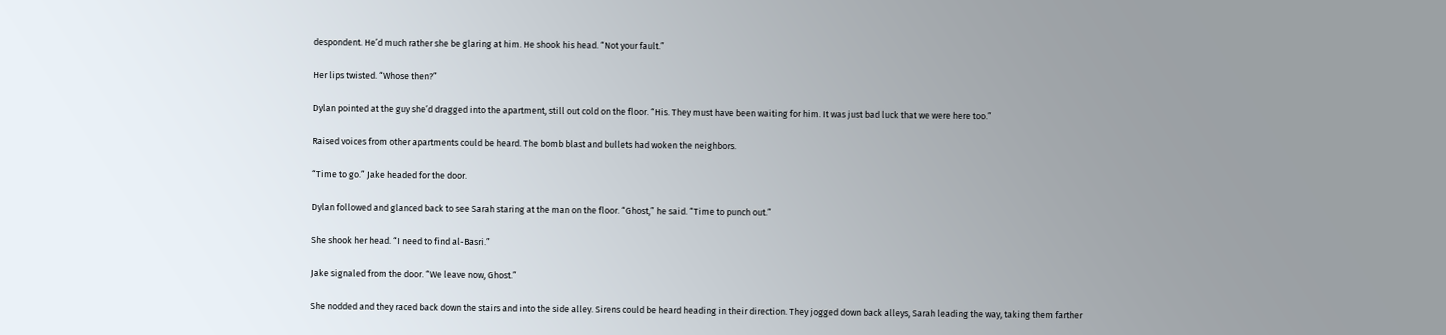despondent. He’d much rather she be glaring at him. He shook his head. “Not your fault.”

Her lips twisted. “Whose then?”

Dylan pointed at the guy she’d dragged into the apartment, still out cold on the floor. “His. They must have been waiting for him. It was just bad luck that we were here too.”

Raised voices from other apartments could be heard. The bomb blast and bullets had woken the neighbors.

“Time to go.” Jake headed for the door.

Dylan followed and glanced back to see Sarah staring at the man on the floor. “Ghost,” he said. “Time to punch out.”

She shook her head. “I need to find al-Basri.”

Jake signaled from the door. “We leave now, Ghost.”

She nodded and they raced back down the stairs and into the side alley. Sirens could be heard heading in their direction. They jogged down back alleys, Sarah leading the way, taking them farther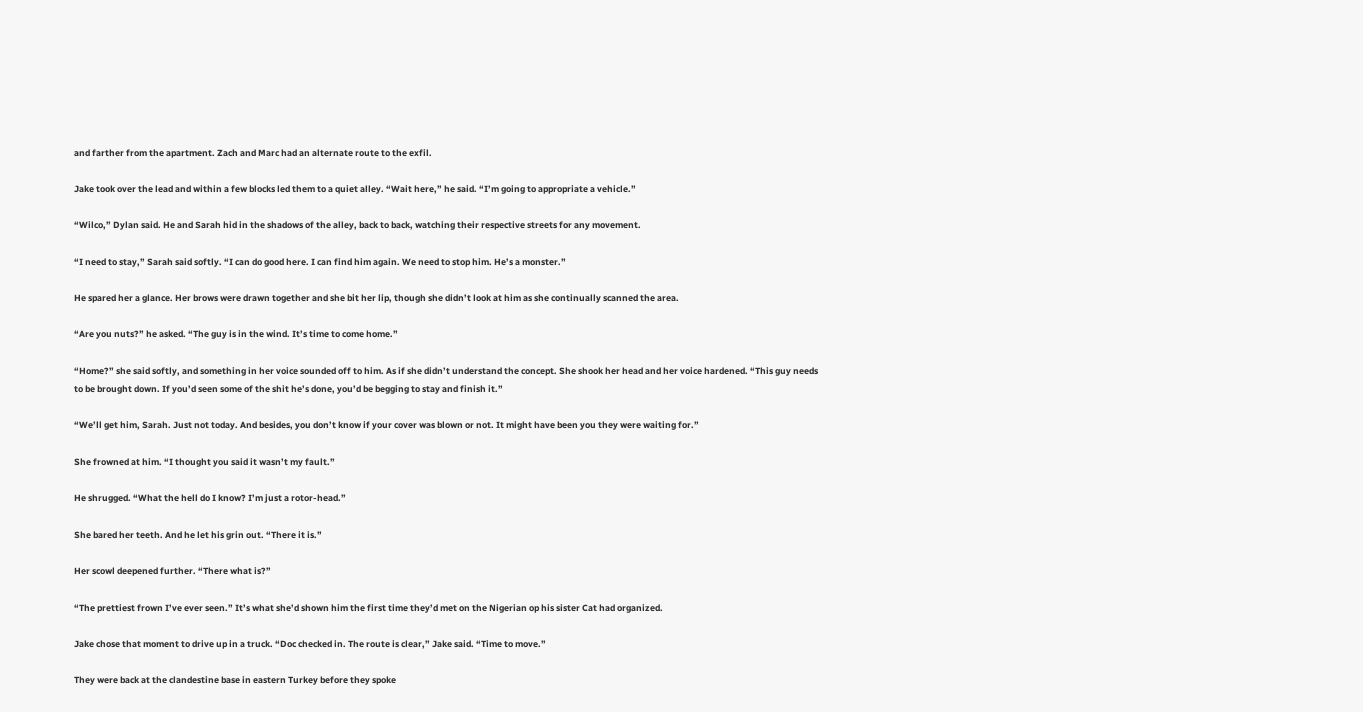and farther from the apartment. Zach and Marc had an alternate route to the exfil.

Jake took over the lead and within a few blocks led them to a quiet alley. “Wait here,” he said. “I’m going to appropriate a vehicle.”

“Wilco,” Dylan said. He and Sarah hid in the shadows of the alley, back to back, watching their respective streets for any movement.

“I need to stay,” Sarah said softly. “I can do good here. I can find him again. We need to stop him. He’s a monster.”

He spared her a glance. Her brows were drawn together and she bit her lip, though she didn’t look at him as she continually scanned the area.

“Are you nuts?” he asked. “The guy is in the wind. It’s time to come home.”

“Home?” she said softly, and something in her voice sounded off to him. As if she didn’t understand the concept. She shook her head and her voice hardened. “This guy needs to be brought down. If you’d seen some of the shit he’s done, you’d be begging to stay and finish it.”

“We’ll get him, Sarah. Just not today. And besides, you don’t know if your cover was blown or not. It might have been you they were waiting for.”

She frowned at him. “I thought you said it wasn’t my fault.”

He shrugged. “What the hell do I know? I’m just a rotor-head.”

She bared her teeth. And he let his grin out. “There it is.”

Her scowl deepened further. “There what is?”

“The prettiest frown I’ve ever seen.” It’s what she’d shown him the first time they’d met on the Nigerian op his sister Cat had organized.

Jake chose that moment to drive up in a truck. “Doc checked in. The route is clear,” Jake said. “Time to move.”

They were back at the clandestine base in eastern Turkey before they spoke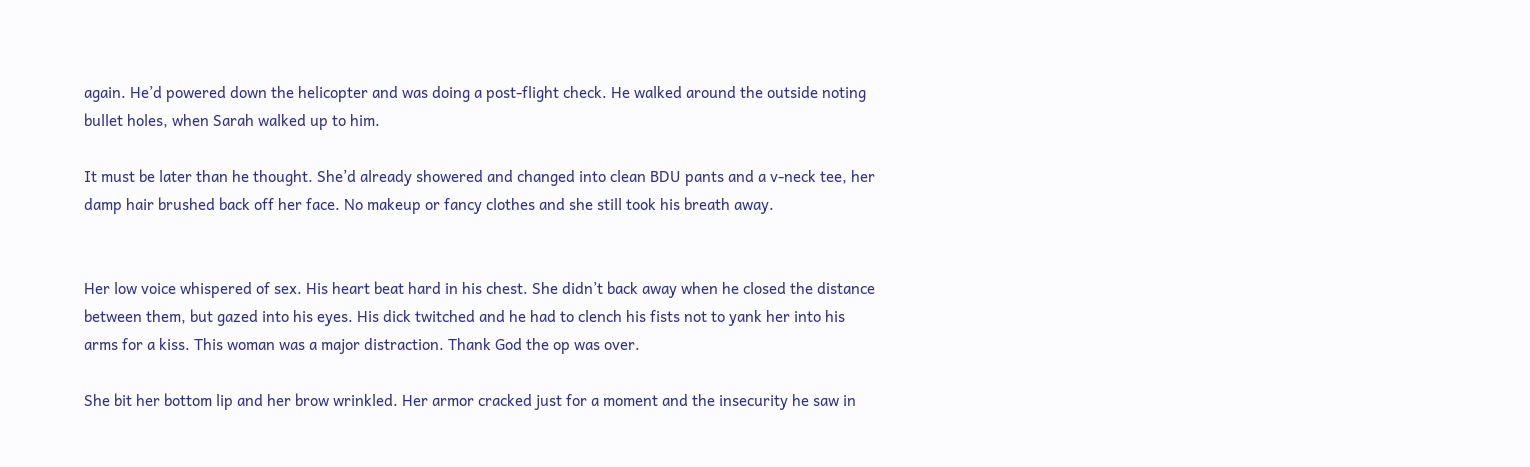again. He’d powered down the helicopter and was doing a post-flight check. He walked around the outside noting bullet holes, when Sarah walked up to him.

It must be later than he thought. She’d already showered and changed into clean BDU pants and a v-neck tee, her damp hair brushed back off her face. No makeup or fancy clothes and she still took his breath away.


Her low voice whispered of sex. His heart beat hard in his chest. She didn’t back away when he closed the distance between them, but gazed into his eyes. His dick twitched and he had to clench his fists not to yank her into his arms for a kiss. This woman was a major distraction. Thank God the op was over.

She bit her bottom lip and her brow wrinkled. Her armor cracked just for a moment and the insecurity he saw in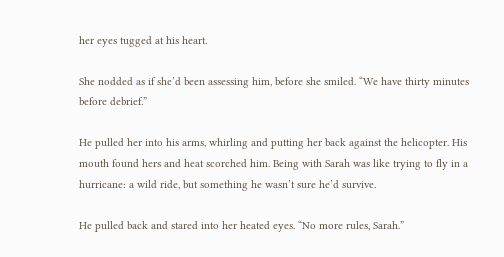her eyes tugged at his heart.

She nodded as if she’d been assessing him, before she smiled. “We have thirty minutes before debrief.”

He pulled her into his arms, whirling and putting her back against the helicopter. His mouth found hers and heat scorched him. Being with Sarah was like trying to fly in a hurricane: a wild ride, but something he wasn’t sure he’d survive.

He pulled back and stared into her heated eyes. “No more rules, Sarah.”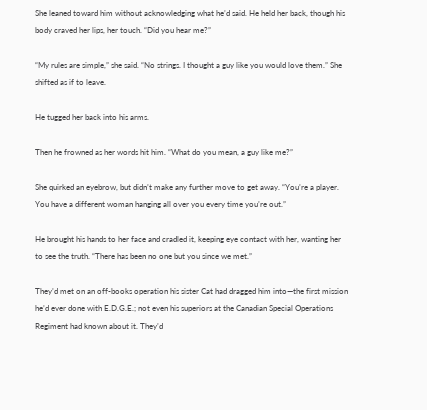She leaned toward him without acknowledging what he’d said. He held her back, though his body craved her lips, her touch. “Did you hear me?”

“My rules are simple,” she said. “No strings. I thought a guy like you would love them.” She shifted as if to leave.

He tugged her back into his arms.

Then he frowned as her words hit him. “What do you mean, a guy like me?”

She quirked an eyebrow, but didn’t make any further move to get away. “You’re a player. You have a different woman hanging all over you every time you’re out.”

He brought his hands to her face and cradled it, keeping eye contact with her, wanting her to see the truth. “There has been no one but you since we met.”

They’d met on an off-books operation his sister Cat had dragged him into—the first mission he’d ever done with E.D.G.E.; not even his superiors at the Canadian Special Operations Regiment had known about it. They’d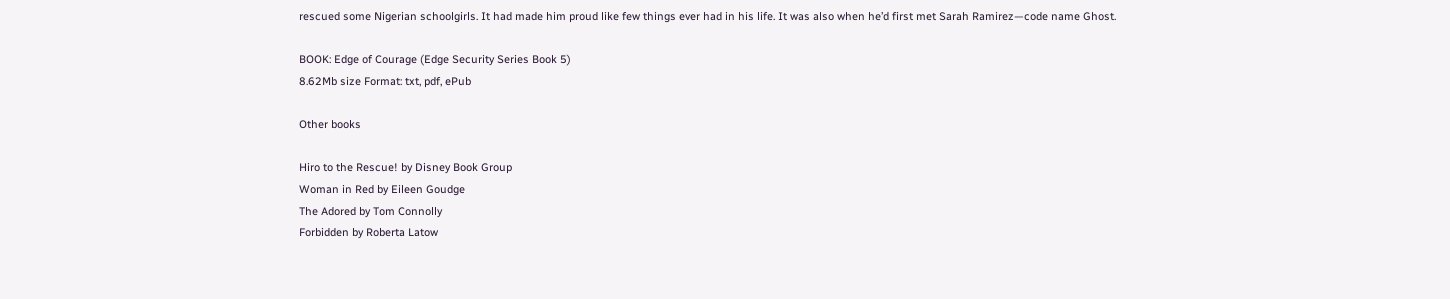rescued some Nigerian schoolgirls. It had made him proud like few things ever had in his life. It was also when he’d first met Sarah Ramirez—code name Ghost.

BOOK: Edge of Courage (Edge Security Series Book 5)
8.62Mb size Format: txt, pdf, ePub

Other books

Hiro to the Rescue! by Disney Book Group
Woman in Red by Eileen Goudge
The Adored by Tom Connolly
Forbidden by Roberta Latow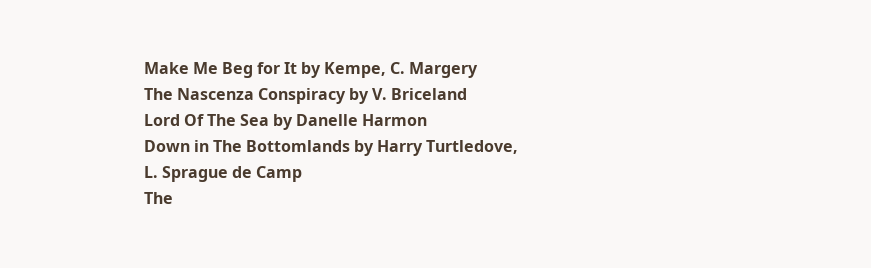Make Me Beg for It by Kempe, C. Margery
The Nascenza Conspiracy by V. Briceland
Lord Of The Sea by Danelle Harmon
Down in The Bottomlands by Harry Turtledove, L. Sprague de Camp
The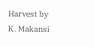Harvest by K. Makansi